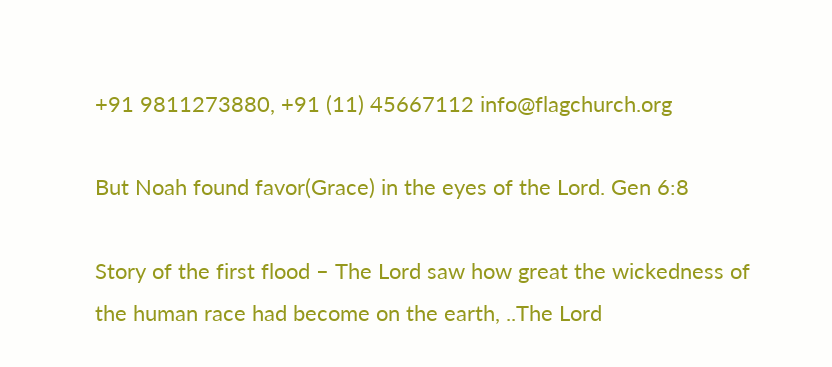+91 9811273880, +91 (11) 45667112 info@flagchurch.org

But Noah found favor(Grace) in the eyes of the Lord. Gen 6:8

Story of the first flood – The Lord saw how great the wickedness of the human race had become on the earth, ..The Lord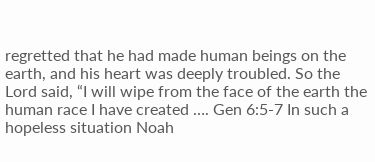regretted that he had made human beings on the earth, and his heart was deeply troubled. So the Lord said, “I will wipe from the face of the earth the human race I have created …. Gen 6:5-7 In such a hopeless situation Noah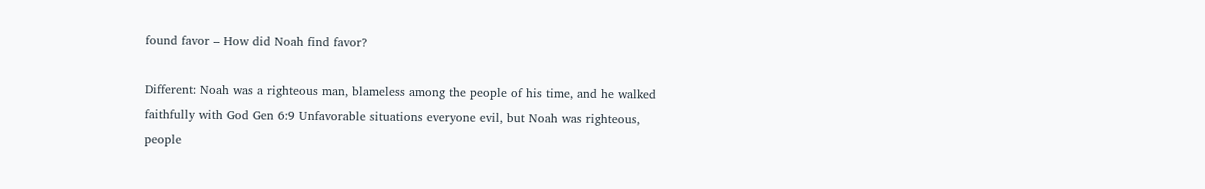found favor – How did Noah find favor?

Different: Noah was a righteous man, blameless among the people of his time, and he walked faithfully with God Gen 6:9 Unfavorable situations everyone evil, but Noah was righteous, people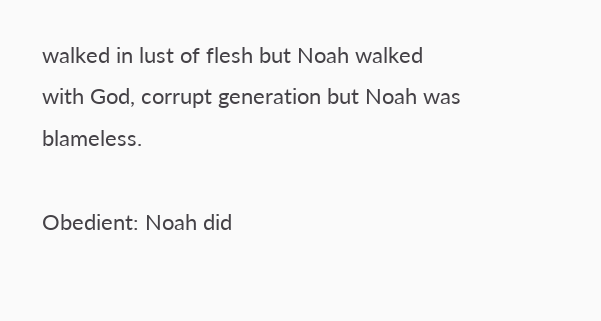walked in lust of flesh but Noah walked with God, corrupt generation but Noah was blameless.

Obedient: Noah did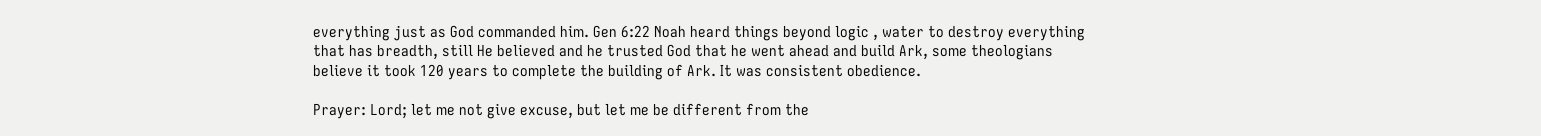everything just as God commanded him. Gen 6:22 Noah heard things beyond logic , water to destroy everything that has breadth, still He believed and he trusted God that he went ahead and build Ark, some theologians believe it took 120 years to complete the building of Ark. It was consistent obedience.

Prayer: Lord; let me not give excuse, but let me be different from the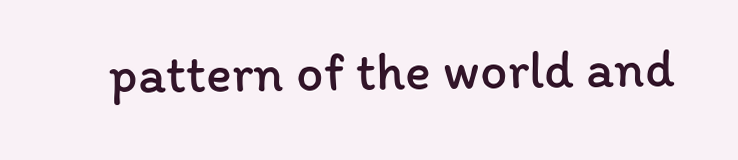pattern of the world and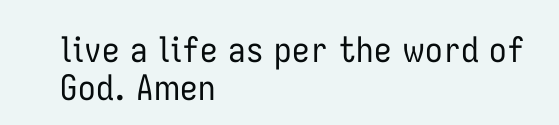live a life as per the word of God. Amen